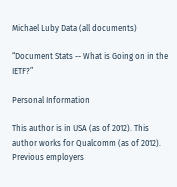Michael Luby Data (all documents)

“Document Stats -- What is Going on in the IETF?”

Personal Information

This author is in USA (as of 2012). This author works for Qualcomm (as of 2012). Previous employers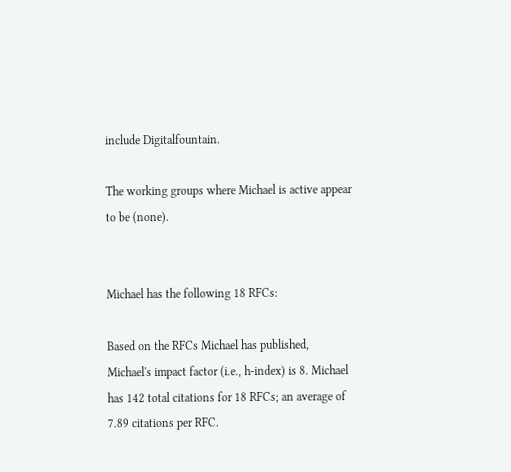include Digitalfountain.

The working groups where Michael is active appear to be (none).


Michael has the following 18 RFCs:

Based on the RFCs Michael has published, Michael's impact factor (i.e., h-index) is 8. Michael has 142 total citations for 18 RFCs; an average of 7.89 citations per RFC.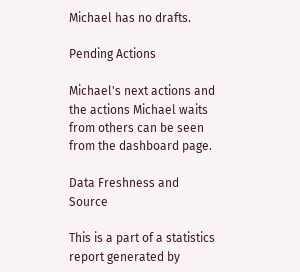Michael has no drafts.

Pending Actions

Michael's next actions and the actions Michael waits from others can be seen from the dashboard page.

Data Freshness and Source

This is a part of a statistics report generated by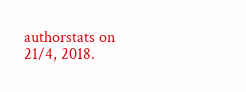authorstats on 21/4, 2018.